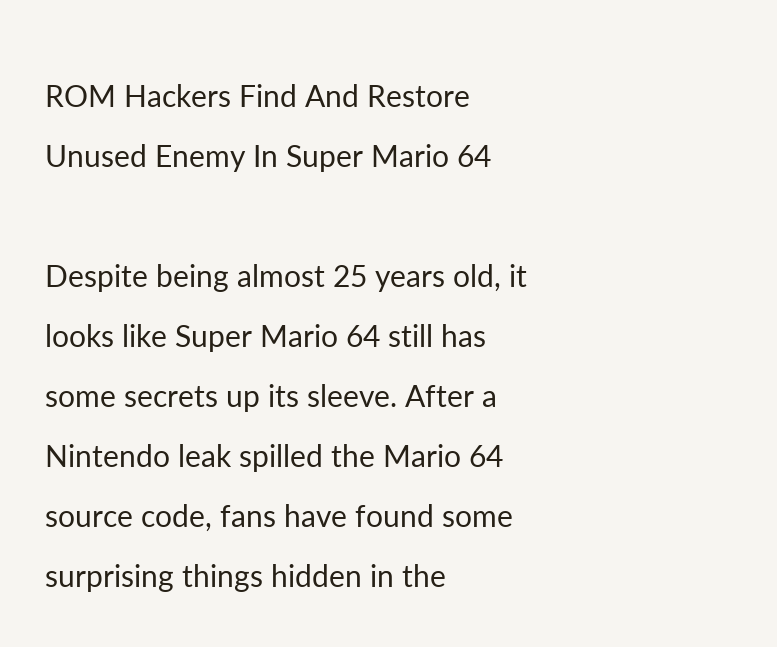ROM Hackers Find And Restore Unused Enemy In Super Mario 64

Despite being almost 25 years old, it looks like Super Mario 64 still has some secrets up its sleeve. After a Nintendo leak spilled the Mario 64 source code, fans have found some surprising things hidden in the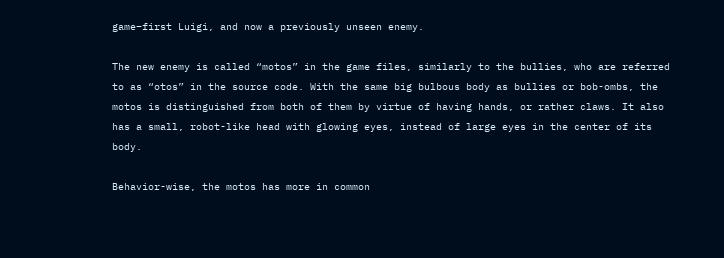game–first Luigi, and now a previously unseen enemy.

The new enemy is called “motos” in the game files, similarly to the bullies, who are referred to as “otos” in the source code. With the same big bulbous body as bullies or bob-ombs, the motos is distinguished from both of them by virtue of having hands, or rather claws. It also has a small, robot-like head with glowing eyes, instead of large eyes in the center of its body.

Behavior-wise, the motos has more in common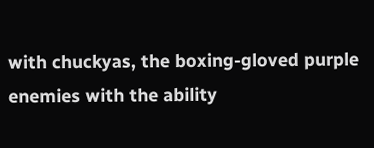with chuckyas, the boxing-gloved purple enemies with the ability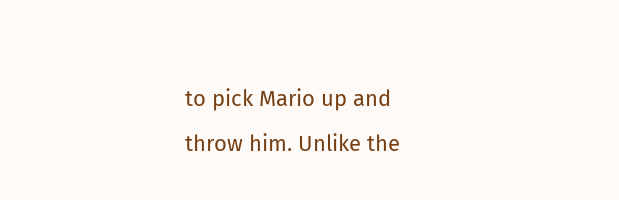to pick Mario up and throw him. Unlike the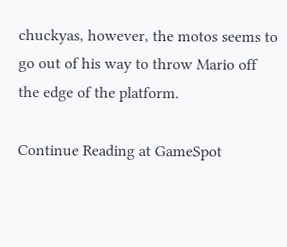chuckyas, however, the motos seems to go out of his way to throw Mario off the edge of the platform.

Continue Reading at GameSpot